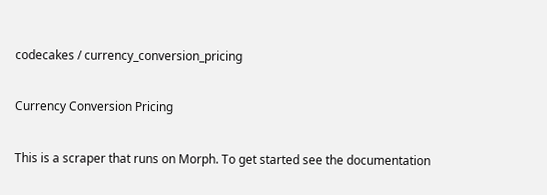codecakes / currency_conversion_pricing

Currency Conversion Pricing

This is a scraper that runs on Morph. To get started see the documentation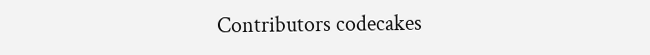Contributors codecakes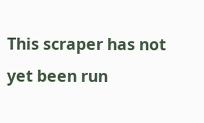This scraper has not yet been run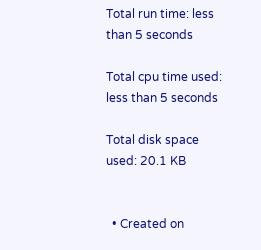Total run time: less than 5 seconds

Total cpu time used: less than 5 seconds

Total disk space used: 20.1 KB


  • Created on